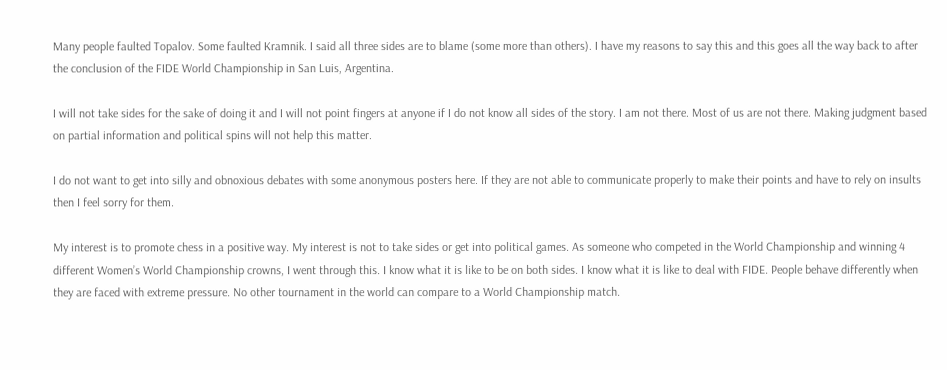Many people faulted Topalov. Some faulted Kramnik. I said all three sides are to blame (some more than others). I have my reasons to say this and this goes all the way back to after the conclusion of the FIDE World Championship in San Luis, Argentina.

I will not take sides for the sake of doing it and I will not point fingers at anyone if I do not know all sides of the story. I am not there. Most of us are not there. Making judgment based on partial information and political spins will not help this matter.

I do not want to get into silly and obnoxious debates with some anonymous posters here. If they are not able to communicate properly to make their points and have to rely on insults then I feel sorry for them.

My interest is to promote chess in a positive way. My interest is not to take sides or get into political games. As someone who competed in the World Championship and winning 4 different Women’s World Championship crowns, I went through this. I know what it is like to be on both sides. I know what it is like to deal with FIDE. People behave differently when they are faced with extreme pressure. No other tournament in the world can compare to a World Championship match.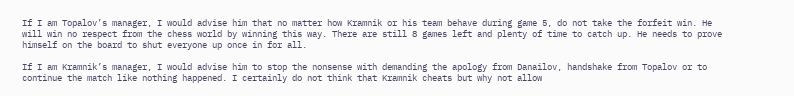If I am Topalov’s manager, I would advise him that no matter how Kramnik or his team behave during game 5, do not take the forfeit win. He will win no respect from the chess world by winning this way. There are still 8 games left and plenty of time to catch up. He needs to prove himself on the board to shut everyone up once in for all.

If I am Kramnik’s manager, I would advise him to stop the nonsense with demanding the apology from Danailov, handshake from Topalov or to continue the match like nothing happened. I certainly do not think that Kramnik cheats but why not allow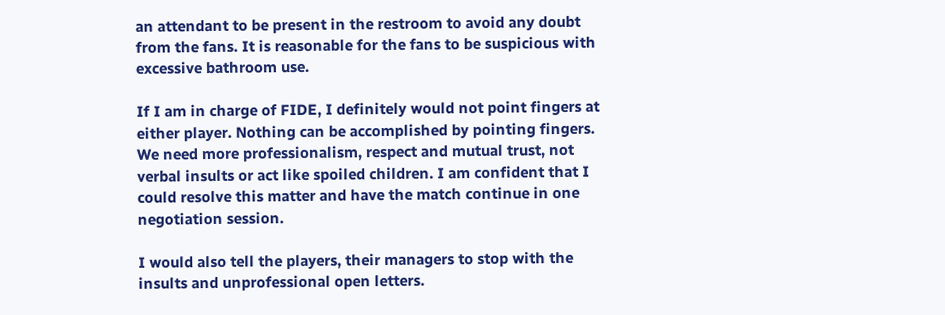an attendant to be present in the restroom to avoid any doubt from the fans. It is reasonable for the fans to be suspicious with excessive bathroom use.

If I am in charge of FIDE, I definitely would not point fingers at either player. Nothing can be accomplished by pointing fingers. We need more professionalism, respect and mutual trust, not verbal insults or act like spoiled children. I am confident that I could resolve this matter and have the match continue in one negotiation session.

I would also tell the players, their managers to stop with the insults and unprofessional open letters.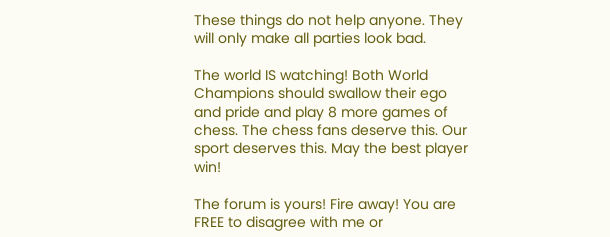These things do not help anyone. They will only make all parties look bad.

The world IS watching! Both World Champions should swallow their ego and pride and play 8 more games of chess. The chess fans deserve this. Our sport deserves this. May the best player win!

The forum is yours! Fire away! You are FREE to disagree with me or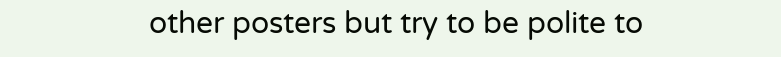other posters but try to be polite to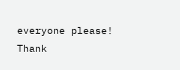everyone please! Thank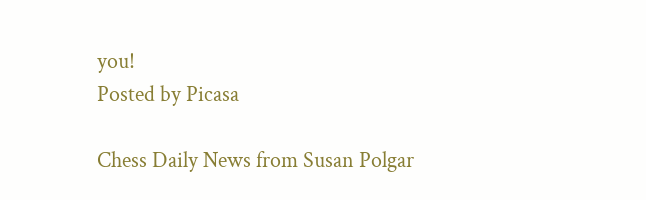you!
Posted by Picasa

Chess Daily News from Susan Polgar